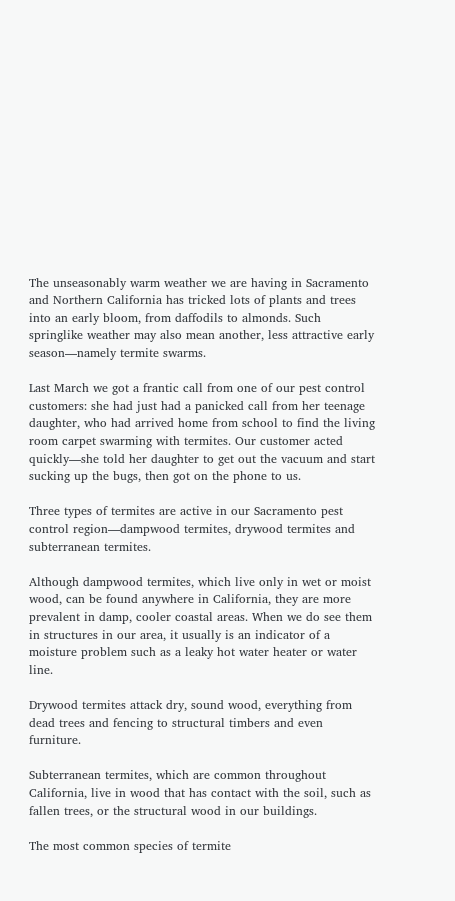The unseasonably warm weather we are having in Sacramento and Northern California has tricked lots of plants and trees into an early bloom, from daffodils to almonds. Such springlike weather may also mean another, less attractive early season—namely termite swarms.

Last March we got a frantic call from one of our pest control customers: she had just had a panicked call from her teenage daughter, who had arrived home from school to find the living room carpet swarming with termites. Our customer acted quickly—she told her daughter to get out the vacuum and start sucking up the bugs, then got on the phone to us.

Three types of termites are active in our Sacramento pest control region—dampwood termites, drywood termites and subterranean termites.

Although dampwood termites, which live only in wet or moist wood, can be found anywhere in California, they are more prevalent in damp, cooler coastal areas. When we do see them in structures in our area, it usually is an indicator of a moisture problem such as a leaky hot water heater or water line.

Drywood termites attack dry, sound wood, everything from dead trees and fencing to structural timbers and even furniture.

Subterranean termites, which are common throughout California, live in wood that has contact with the soil, such as fallen trees, or the structural wood in our buildings.

The most common species of termite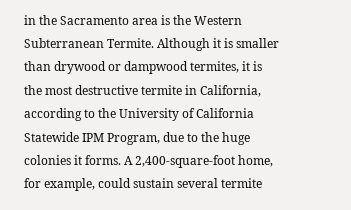in the Sacramento area is the Western Subterranean Termite. Although it is smaller than drywood or dampwood termites, it is the most destructive termite in California, according to the University of California Statewide IPM Program, due to the huge colonies it forms. A 2,400-square-foot home, for example, could sustain several termite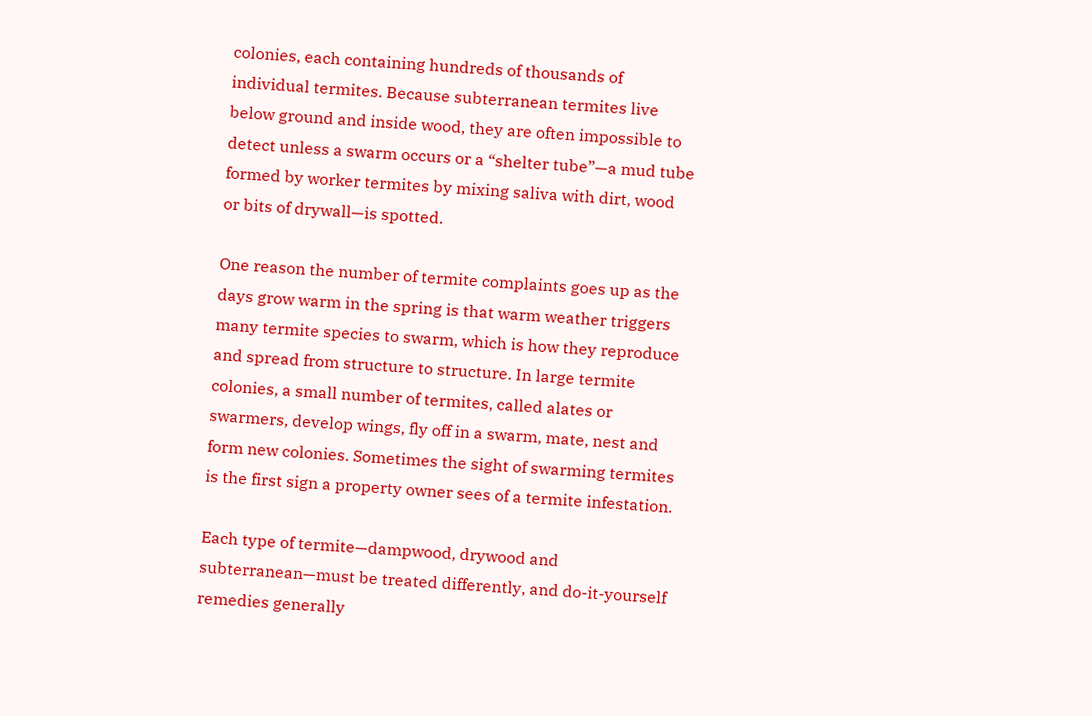colonies, each containing hundreds of thousands of individual termites. Because subterranean termites live below ground and inside wood, they are often impossible to detect unless a swarm occurs or a “shelter tube”—a mud tube formed by worker termites by mixing saliva with dirt, wood or bits of drywall—is spotted.

One reason the number of termite complaints goes up as the days grow warm in the spring is that warm weather triggers many termite species to swarm, which is how they reproduce and spread from structure to structure. In large termite colonies, a small number of termites, called alates or swarmers, develop wings, fly off in a swarm, mate, nest and form new colonies. Sometimes the sight of swarming termites is the first sign a property owner sees of a termite infestation.

Each type of termite—dampwood, drywood and subterranean—must be treated differently, and do-it-yourself remedies generally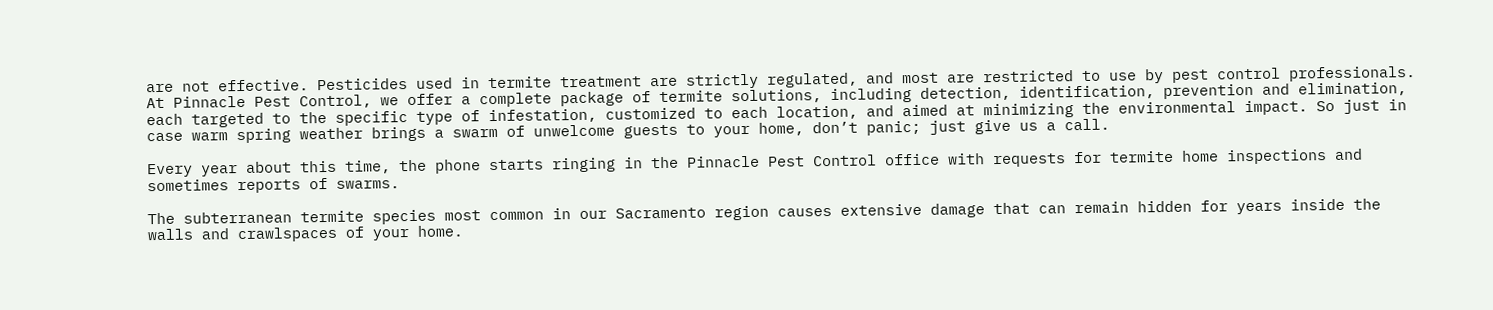are not effective. Pesticides used in termite treatment are strictly regulated, and most are restricted to use by pest control professionals. At Pinnacle Pest Control, we offer a complete package of termite solutions, including detection, identification, prevention and elimination, each targeted to the specific type of infestation, customized to each location, and aimed at minimizing the environmental impact. So just in case warm spring weather brings a swarm of unwelcome guests to your home, don’t panic; just give us a call.

Every year about this time, the phone starts ringing in the Pinnacle Pest Control office with requests for termite home inspections and sometimes reports of swarms.

The subterranean termite species most common in our Sacramento region causes extensive damage that can remain hidden for years inside the walls and crawlspaces of your home.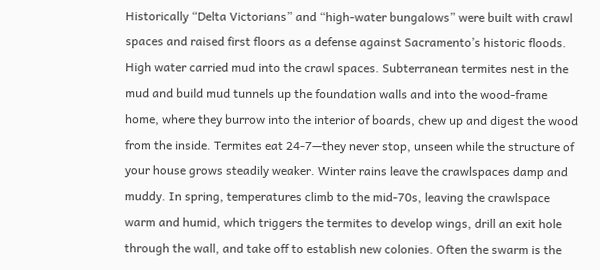Historically “Delta Victorians” and “high-water bungalows” were built with crawl spaces and raised first floors as a defense against Sacramento’s historic floods. High water carried mud into the crawl spaces. Subterranean termites nest in the mud and build mud tunnels up the foundation walls and into the wood-frame home, where they burrow into the interior of boards, chew up and digest the wood from the inside. Termites eat 24-7—they never stop, unseen while the structure of your house grows steadily weaker. Winter rains leave the crawlspaces damp and muddy. In spring, temperatures climb to the mid-70s, leaving the crawlspace warm and humid, which triggers the termites to develop wings, drill an exit hole through the wall, and take off to establish new colonies. Often the swarm is the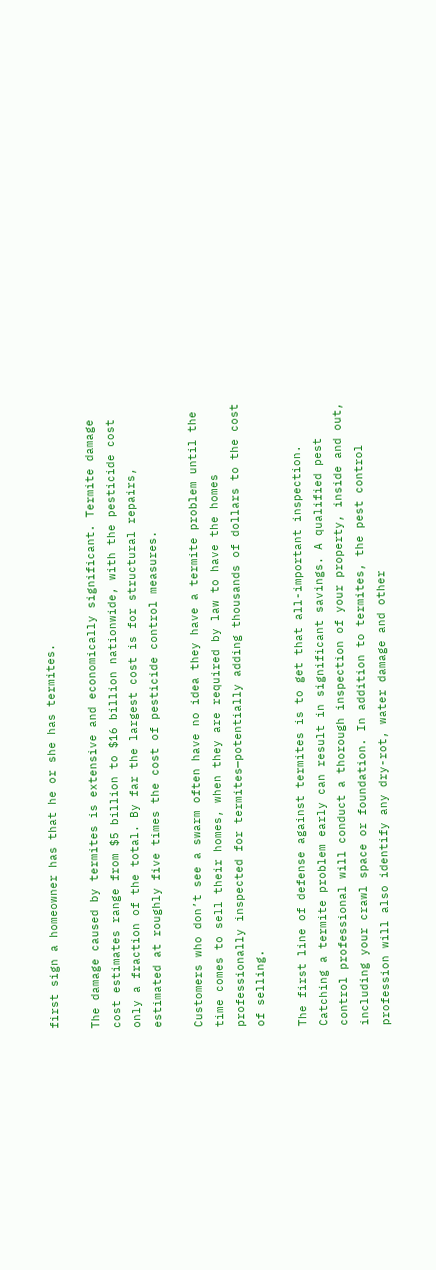first sign a homeowner has that he or she has termites.

The damage caused by termites is extensive and economically significant. Termite damage cost estimates range from $5 billion to $16 billion nationwide, with the pesticide cost only a fraction of the total. By far the largest cost is for structural repairs, estimated at roughly five times the cost of pesticide control measures.

Customers who don’t see a swarm often have no idea they have a termite problem until the time comes to sell their homes, when they are required by law to have the homes professionally inspected for termites—potentially adding thousands of dollars to the cost of selling.

The first line of defense against termites is to get that all-important inspection. Catching a termite problem early can result in significant savings. A qualified pest control professional will conduct a thorough inspection of your property, inside and out, including your crawl space or foundation. In addition to termites, the pest control profession will also identify any dry-rot, water damage and other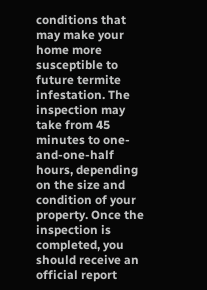conditions that may make your home more susceptible to future termite infestation. The inspection may take from 45 minutes to one-and-one-half hours, depending on the size and condition of your property. Once the inspection is completed, you should receive an official report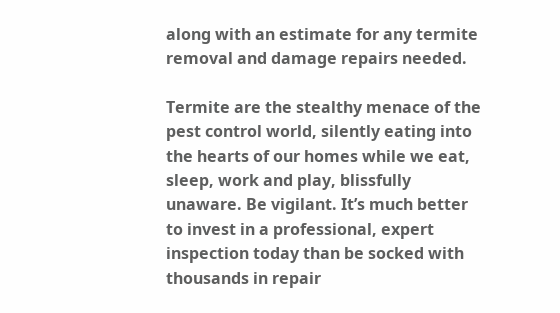along with an estimate for any termite removal and damage repairs needed.

Termite are the stealthy menace of the pest control world, silently eating into the hearts of our homes while we eat, sleep, work and play, blissfully unaware. Be vigilant. It’s much better to invest in a professional, expert inspection today than be socked with thousands in repair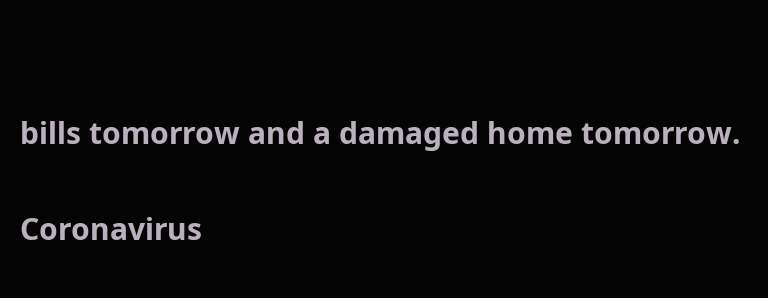bills tomorrow and a damaged home tomorrow.

Coronavirus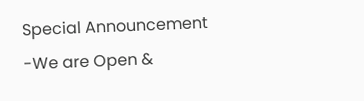Special Announcement -We are Open &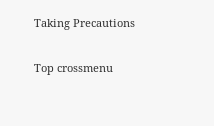Taking Precautions

Top crossmenu